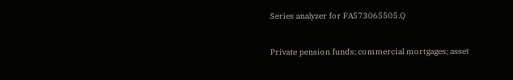Series analyzer for FA573065505.Q

Private pension funds; commercial mortgages; asset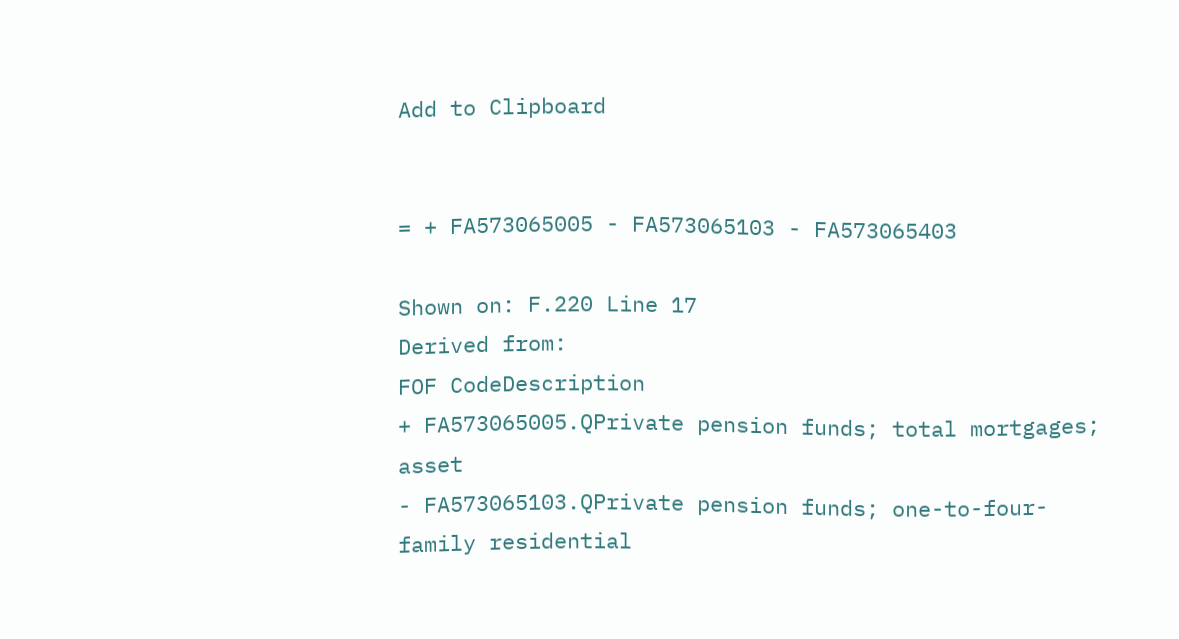Add to Clipboard


= + FA573065005 - FA573065103 - FA573065403

Shown on: F.220 Line 17
Derived from:
FOF CodeDescription
+ FA573065005.QPrivate pension funds; total mortgages; asset
- FA573065103.QPrivate pension funds; one-to-four-family residential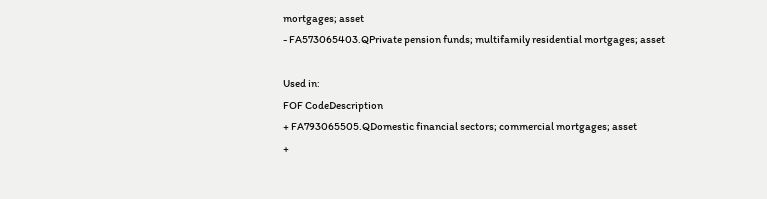mortgages; asset
- FA573065403.QPrivate pension funds; multifamily residential mortgages; asset

Used in:
FOF CodeDescription
+ FA793065505.QDomestic financial sectors; commercial mortgages; asset
+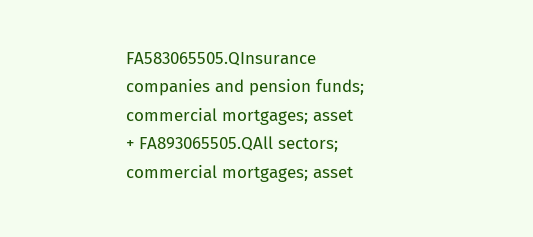FA583065505.QInsurance companies and pension funds; commercial mortgages; asset
+ FA893065505.QAll sectors; commercial mortgages; asset